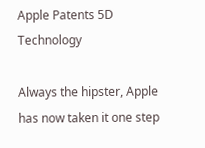Apple Patents 5D Technology

Always the hipster, Apple has now taken it one step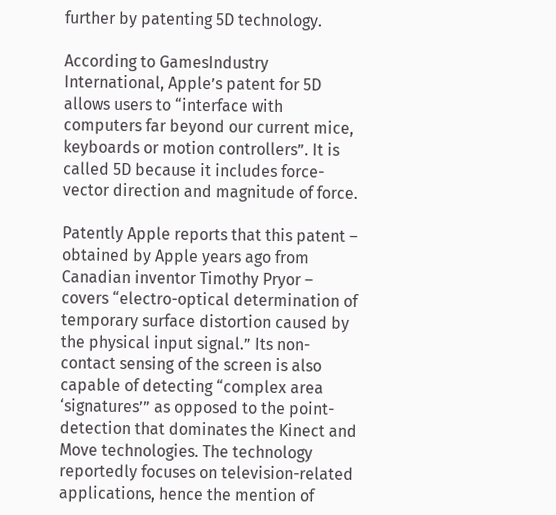further by patenting 5D technology.

According to GamesIndustry International, Apple’s patent for 5D allows users to “interface with computers far beyond our current mice, keyboards or motion controllers”. It is called 5D because it includes force-vector direction and magnitude of force.

Patently Apple reports that this patent – obtained by Apple years ago from Canadian inventor Timothy Pryor – covers “electro-optical determination of temporary surface distortion caused by the physical input signal.” Its non-contact sensing of the screen is also capable of detecting “complex area ‘signatures’” as opposed to the point-detection that dominates the Kinect and Move technologies. The technology reportedly focuses on television-related applications, hence the mention of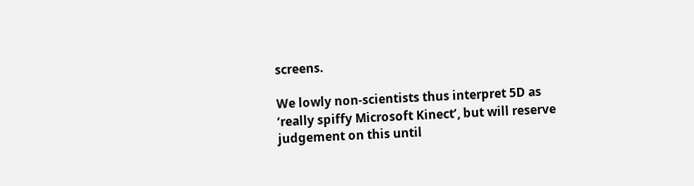screens.

We lowly non-scientists thus interpret 5D as ‘really spiffy Microsoft Kinect’, but will reserve judgement on this until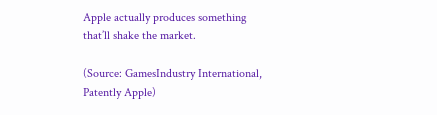Apple actually produces something that’ll shake the market.

(Source: GamesIndustry International, Patently Apple)